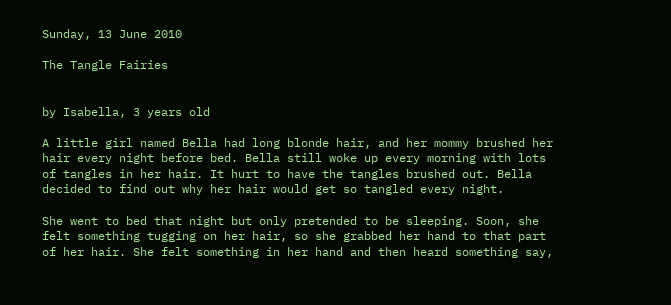Sunday, 13 June 2010

The Tangle Fairies


by Isabella, 3 years old

A little girl named Bella had long blonde hair, and her mommy brushed her hair every night before bed. Bella still woke up every morning with lots of tangles in her hair. It hurt to have the tangles brushed out. Bella decided to find out why her hair would get so tangled every night.

She went to bed that night but only pretended to be sleeping. Soon, she felt something tugging on her hair, so she grabbed her hand to that part of her hair. She felt something in her hand and then heard something say,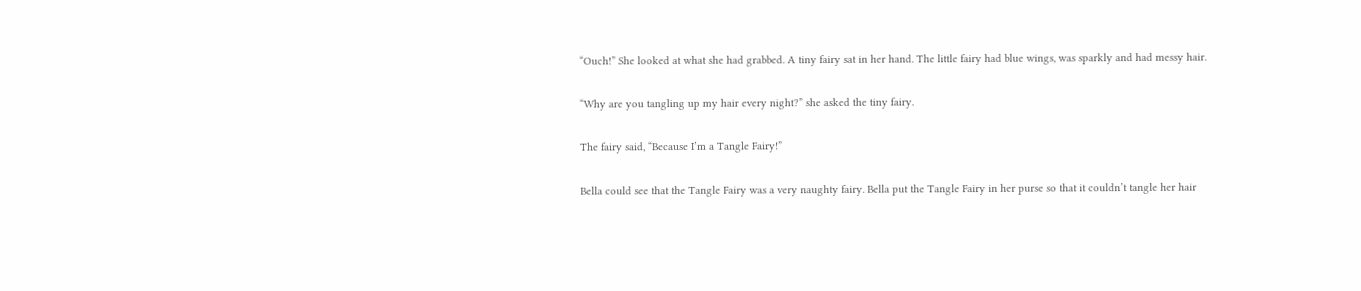“Ouch!” She looked at what she had grabbed. A tiny fairy sat in her hand. The little fairy had blue wings, was sparkly and had messy hair.

“Why are you tangling up my hair every night?” she asked the tiny fairy.

The fairy said, “Because I’m a Tangle Fairy!”

Bella could see that the Tangle Fairy was a very naughty fairy. Bella put the Tangle Fairy in her purse so that it couldn’t tangle her hair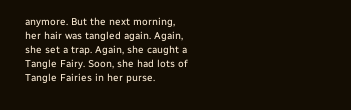anymore. But the next morning, her hair was tangled again. Again, she set a trap. Again, she caught a Tangle Fairy. Soon, she had lots of Tangle Fairies in her purse.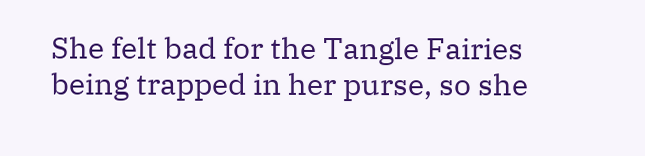She felt bad for the Tangle Fairies being trapped in her purse, so she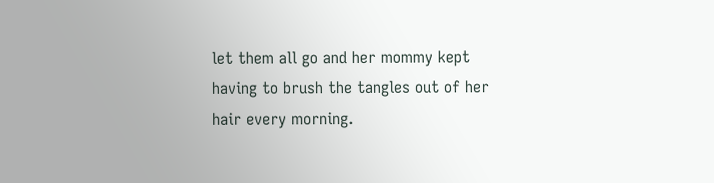let them all go and her mommy kept having to brush the tangles out of her hair every morning.